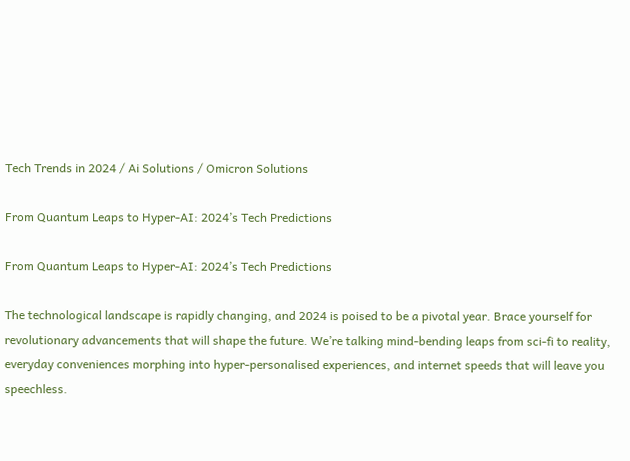Tech Trends in 2024 / Ai Solutions / Omicron Solutions

From Quantum Leaps to Hyper-AI: 2024’s Tech Predictions

From Quantum Leaps to Hyper-AI: 2024’s Tech Predictions

The technological landscape is rapidly changing, and 2024 is poised to be a pivotal year. Brace yourself for revolutionary advancements that will shape the future. We’re talking mind-bending leaps from sci-fi to reality, everyday conveniences morphing into hyper-personalised experiences, and internet speeds that will leave you speechless.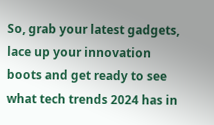So, grab your latest gadgets, lace up your innovation boots and get ready to see what tech trends 2024 has in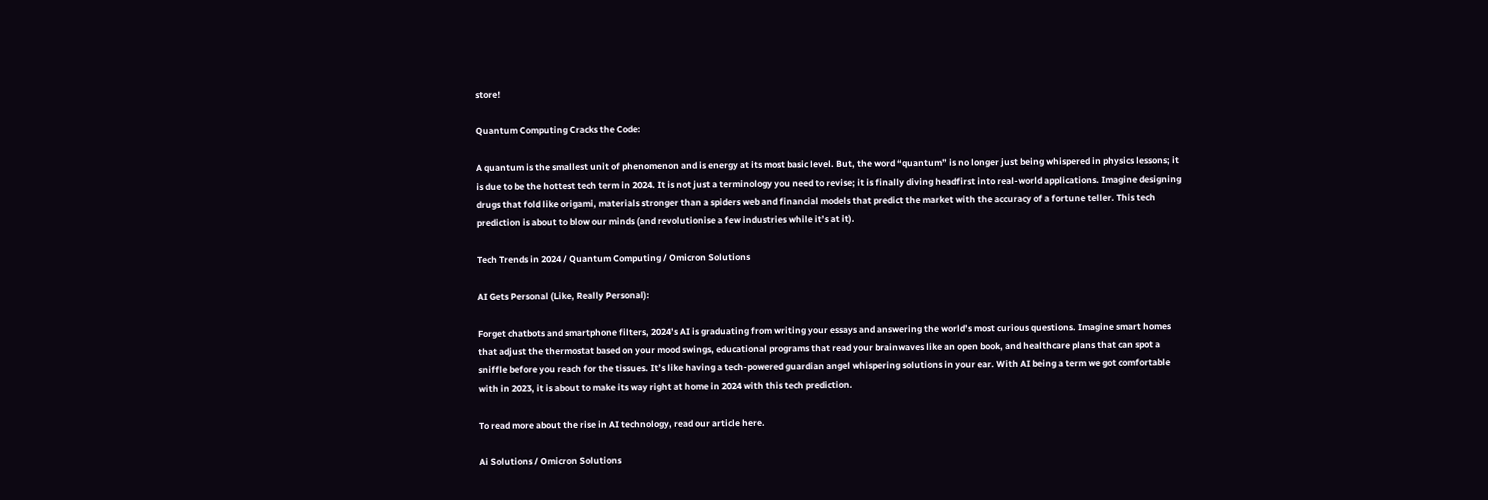store!

Quantum Computing Cracks the Code:

A quantum is the smallest unit of phenomenon and is energy at its most basic level. But, the word “quantum” is no longer just being whispered in physics lessons; it is due to be the hottest tech term in 2024. It is not just a terminology you need to revise; it is finally diving headfirst into real-world applications. Imagine designing drugs that fold like origami, materials stronger than a spiders web and financial models that predict the market with the accuracy of a fortune teller. This tech prediction is about to blow our minds (and revolutionise a few industries while it’s at it).

Tech Trends in 2024 / Quantum Computing / Omicron Solutions

AI Gets Personal (Like, Really Personal):

Forget chatbots and smartphone filters, 2024’s AI is graduating from writing your essays and answering the world’s most curious questions. Imagine smart homes that adjust the thermostat based on your mood swings, educational programs that read your brainwaves like an open book, and healthcare plans that can spot a sniffle before you reach for the tissues. It’s like having a tech-powered guardian angel whispering solutions in your ear. With AI being a term we got comfortable with in 2023, it is about to make its way right at home in 2024 with this tech prediction.

To read more about the rise in AI technology, read our article here.

Ai Solutions / Omicron Solutions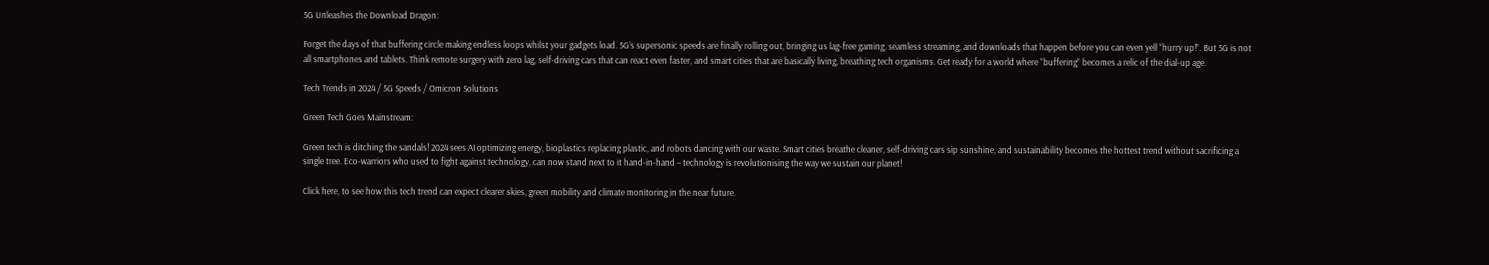5G Unleashes the Download Dragon:

Forget the days of that buffering circle making endless loops whilst your gadgets load. 5G’s supersonic speeds are finally rolling out, bringing us lag-free gaming, seamless streaming, and downloads that happen before you can even yell “hurry up!”. But 5G is not all smartphones and tablets. Think remote surgery with zero lag, self-driving cars that can react even faster, and smart cities that are basically living, breathing tech organisms. Get ready for a world where “buffering” becomes a relic of the dial-up age.

Tech Trends in 2024 / 5G Speeds / Omicron Solutions

Green Tech Goes Mainstream:

Green tech is ditching the sandals! 2024 sees AI optimizing energy, bioplastics replacing plastic, and robots dancing with our waste. Smart cities breathe cleaner, self-driving cars sip sunshine, and sustainability becomes the hottest trend without sacrificing a single tree. Eco-warriors who used to fight against technology, can now stand next to it hand-in-hand – technology is revolutionising the way we sustain our planet!

Click here, to see how this tech trend can expect clearer skies, green mobility and climate monitoring in the near future.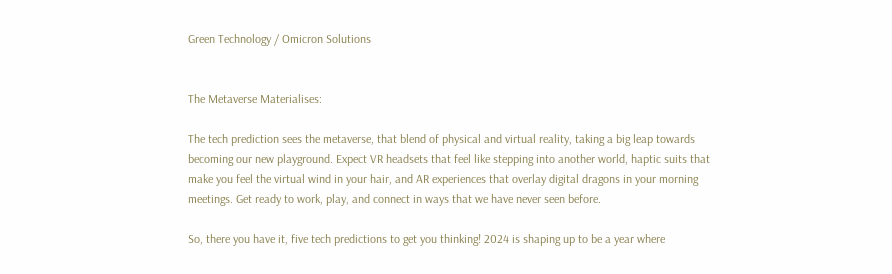Green Technology / Omicron Solutions


The Metaverse Materialises:

The tech prediction sees the metaverse, that blend of physical and virtual reality, taking a big leap towards becoming our new playground. Expect VR headsets that feel like stepping into another world, haptic suits that make you feel the virtual wind in your hair, and AR experiences that overlay digital dragons in your morning meetings. Get ready to work, play, and connect in ways that we have never seen before.

So, there you have it, five tech predictions to get you thinking! 2024 is shaping up to be a year where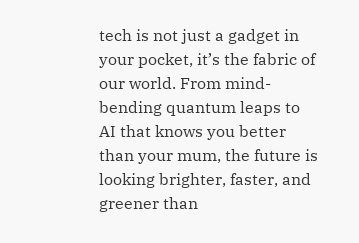tech is not just a gadget in your pocket, it’s the fabric of our world. From mind-bending quantum leaps to AI that knows you better than your mum, the future is looking brighter, faster, and greener than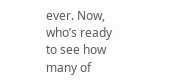ever. Now, who’s ready to see how many of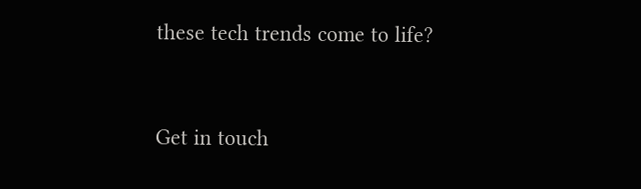these tech trends come to life?


Get in touch